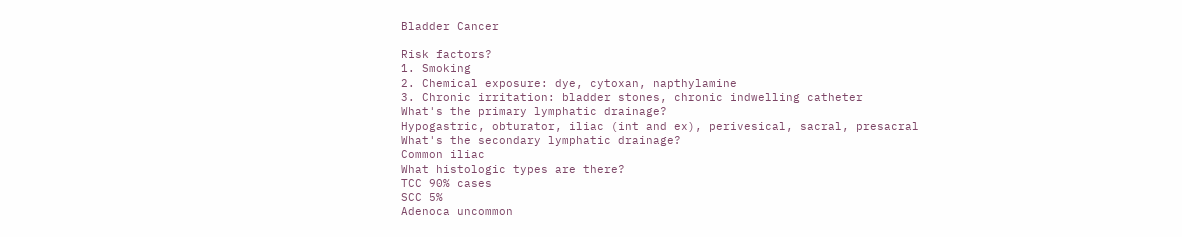Bladder Cancer

Risk factors?
1. Smoking
2. Chemical exposure: dye, cytoxan, napthylamine
3. Chronic irritation: bladder stones, chronic indwelling catheter
What's the primary lymphatic drainage?
Hypogastric, obturator, iliac (int and ex), perivesical, sacral, presacral
What's the secondary lymphatic drainage?
Common iliac
What histologic types are there?
TCC 90% cases
SCC 5%
Adenoca uncommon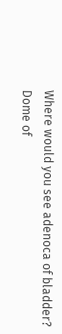Where would you see adenoca of bladder?
Dome of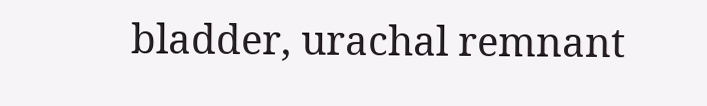bladder, urachal remnant